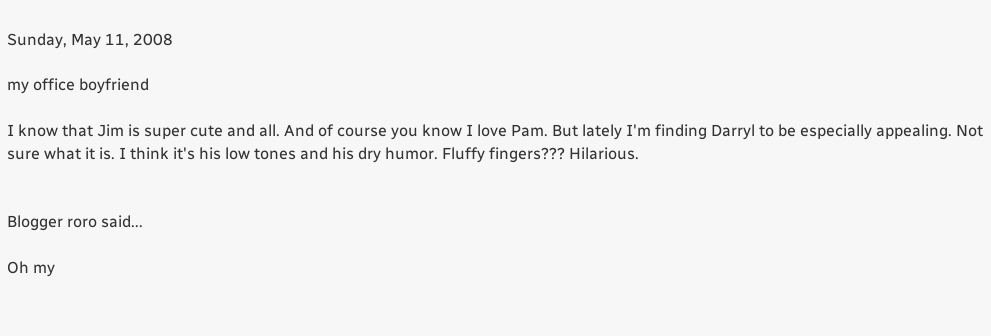Sunday, May 11, 2008

my office boyfriend

I know that Jim is super cute and all. And of course you know I love Pam. But lately I'm finding Darryl to be especially appealing. Not sure what it is. I think it's his low tones and his dry humor. Fluffy fingers??? Hilarious.


Blogger roro said...

Oh my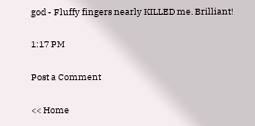god - Fluffy fingers nearly KILLED me. Brilliant!

1:17 PM

Post a Comment

<< Home